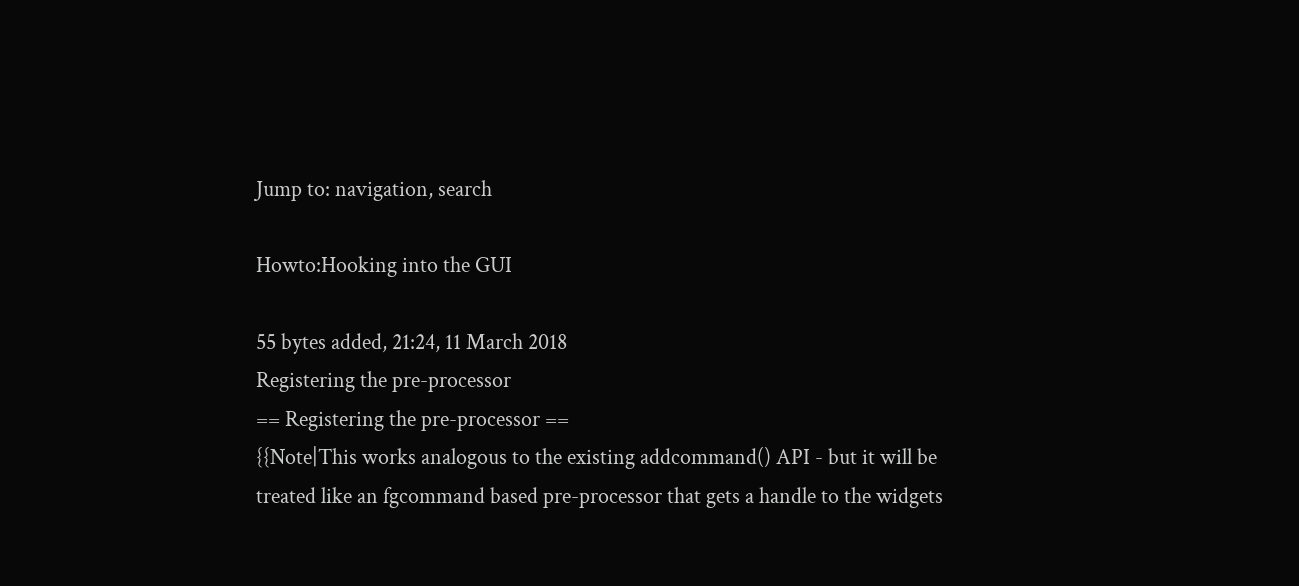Jump to: navigation, search

Howto:Hooking into the GUI

55 bytes added, 21:24, 11 March 2018
Registering the pre-processor
== Registering the pre-processor ==
{{Note|This works analogous to the existing addcommand() API - but it will be treated like an fgcommand based pre-processor that gets a handle to the widgets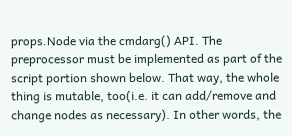props.Node via the cmdarg() API. The preprocessor must be implemented as part of the script portion shown below. That way, the whole thing is mutable, too(i.e. it can add/remove and change nodes as necessary). In other words, the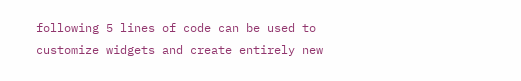following 5 lines of code can be used to customize widgets and create entirely new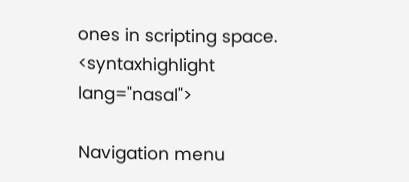ones in scripting space.
<syntaxhighlight lang="nasal">

Navigation menu